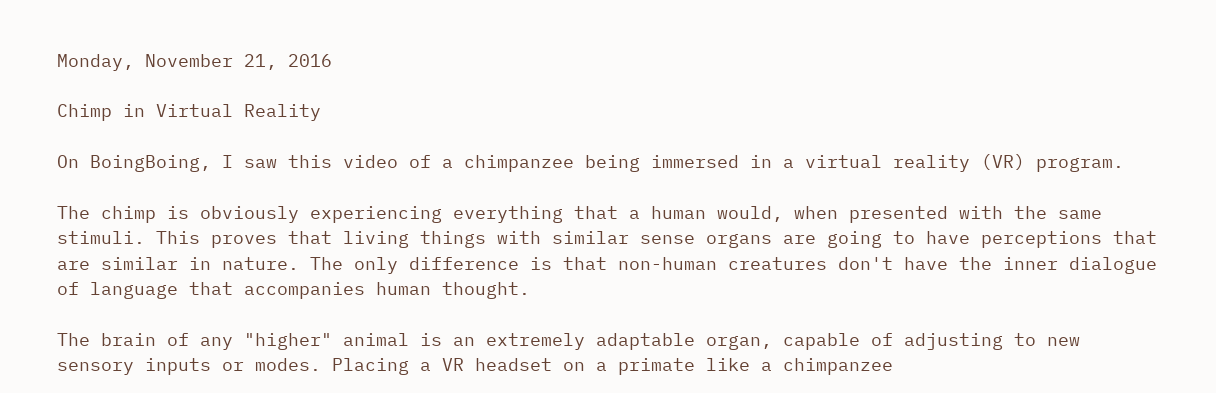Monday, November 21, 2016

Chimp in Virtual Reality

On BoingBoing, I saw this video of a chimpanzee being immersed in a virtual reality (VR) program.

The chimp is obviously experiencing everything that a human would, when presented with the same stimuli. This proves that living things with similar sense organs are going to have perceptions that are similar in nature. The only difference is that non-human creatures don't have the inner dialogue of language that accompanies human thought.

The brain of any "higher" animal is an extremely adaptable organ, capable of adjusting to new sensory inputs or modes. Placing a VR headset on a primate like a chimpanzee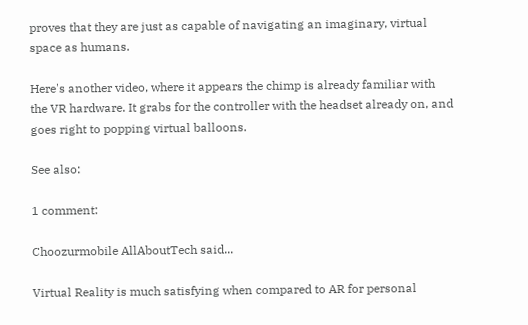proves that they are just as capable of navigating an imaginary, virtual space as humans.

Here's another video, where it appears the chimp is already familiar with the VR hardware. It grabs for the controller with the headset already on, and goes right to popping virtual balloons.

See also:

1 comment:

Choozurmobile AllAboutTech said...

Virtual Reality is much satisfying when compared to AR for personal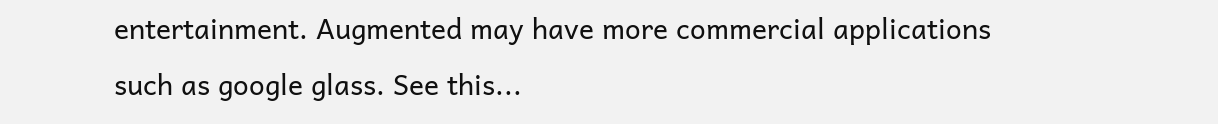entertainment. Augmented may have more commercial applications such as google glass. See this...